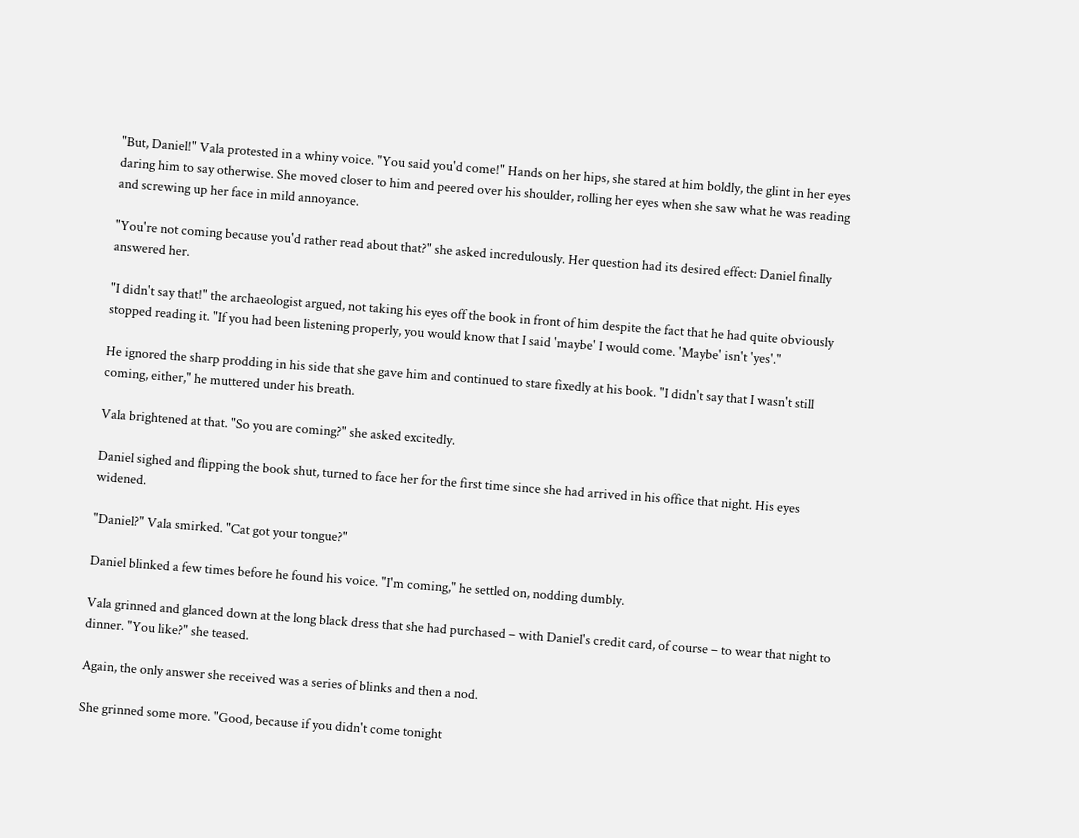"But, Daniel!" Vala protested in a whiny voice. "You said you'd come!" Hands on her hips, she stared at him boldly, the glint in her eyes daring him to say otherwise. She moved closer to him and peered over his shoulder, rolling her eyes when she saw what he was reading and screwing up her face in mild annoyance.

"You're not coming because you'd rather read about that?" she asked incredulously. Her question had its desired effect: Daniel finally answered her.

"I didn't say that!" the archaeologist argued, not taking his eyes off the book in front of him despite the fact that he had quite obviously stopped reading it. "If you had been listening properly, you would know that I said 'maybe' I would come. 'Maybe' isn't 'yes'."

He ignored the sharp prodding in his side that she gave him and continued to stare fixedly at his book. "I didn't say that I wasn't still coming, either," he muttered under his breath.

Vala brightened at that. "So you are coming?" she asked excitedly.

Daniel sighed and flipping the book shut, turned to face her for the first time since she had arrived in his office that night. His eyes widened.

"Daniel?" Vala smirked. "Cat got your tongue?"

Daniel blinked a few times before he found his voice. "I'm coming," he settled on, nodding dumbly.

Vala grinned and glanced down at the long black dress that she had purchased – with Daniel's credit card, of course – to wear that night to dinner. "You like?" she teased.

Again, the only answer she received was a series of blinks and then a nod.

She grinned some more. "Good, because if you didn't come tonight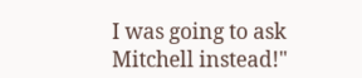I was going to ask Mitchell instead!"